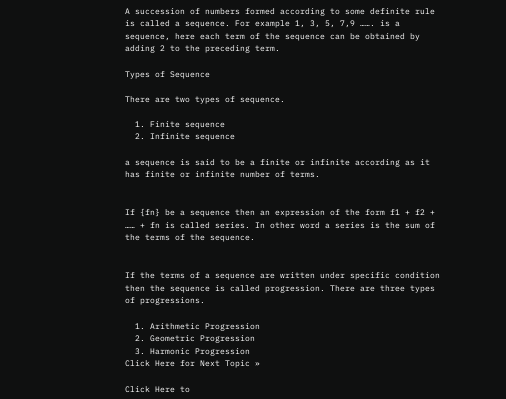A succession of numbers formed according to some definite rule is called a sequence. For example 1, 3, 5, 7,9 ……. is a sequence, here each term of the sequence can be obtained by adding 2 to the preceding term.

Types of Sequence

There are two types of sequence.

  1. Finite sequence
  2. Infinite sequence

a sequence is said to be a finite or infinite according as it has finite or infinite number of terms.


If {fn} be a sequence then an expression of the form f1 + f2 + …… + fn is called series. In other word a series is the sum of the terms of the sequence.


If the terms of a sequence are written under specific condition then the sequence is called progression. There are three types of progressions.

  1. Arithmetic Progression
  2. Geometric Progression
  3. Harmonic Progression
Click Here for Next Topic »

Click Here to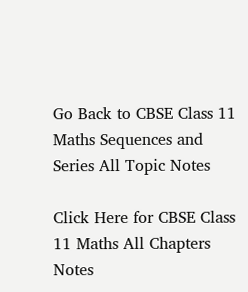Go Back to CBSE Class 11 Maths Sequences and Series All Topic Notes

Click Here for CBSE Class 11 Maths All Chapters Notes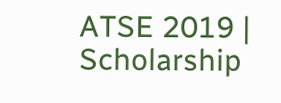ATSE 2019 | Scholarship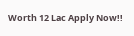Worth 12 Lac Apply Now!!